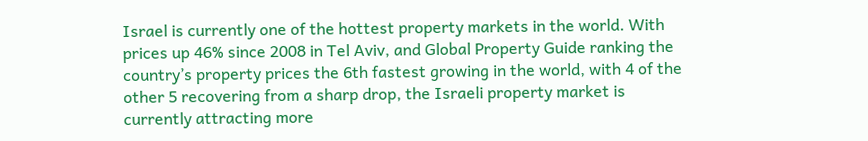Israel is currently one of the hottest property markets in the world. With prices up 46% since 2008 in Tel Aviv, and Global Property Guide ranking the country’s property prices the 6th fastest growing in the world, with 4 of the other 5 recovering from a sharp drop, the Israeli property market is currently attracting more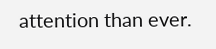attention than ever.